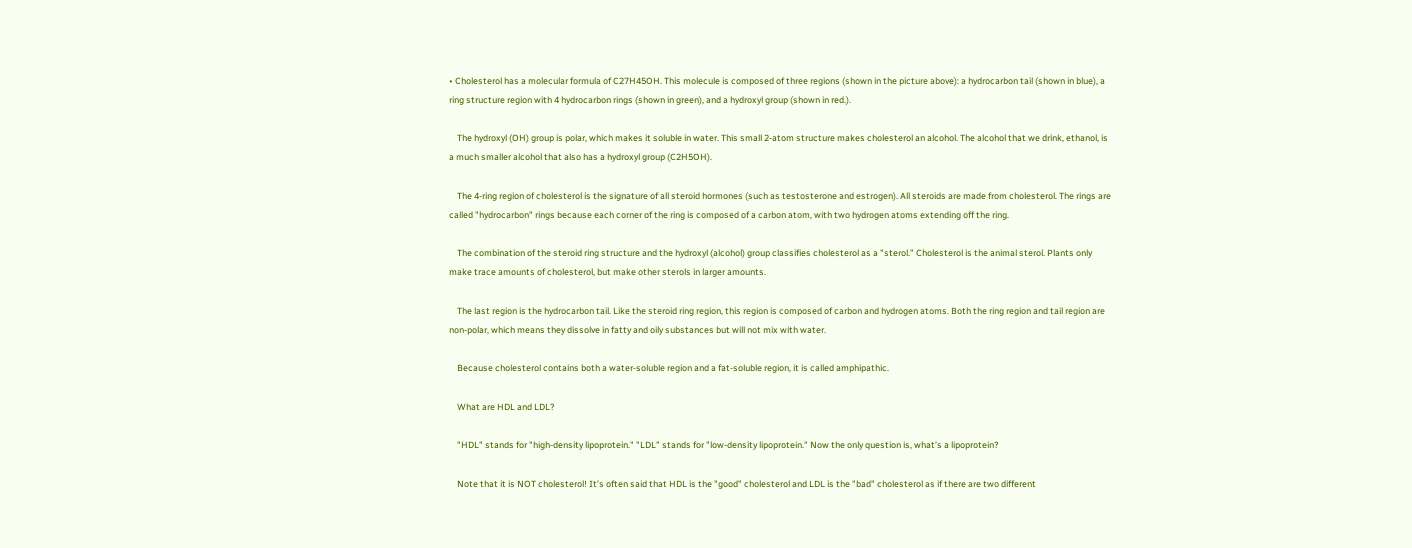• Cholesterol has a molecular formula of C27H45OH. This molecule is composed of three regions (shown in the picture above): a hydrocarbon tail (shown in blue), a ring structure region with 4 hydrocarbon rings (shown in green), and a hydroxyl group (shown in red.).

    The hydroxyl (OH) group is polar, which makes it soluble in water. This small 2-atom structure makes cholesterol an alcohol. The alcohol that we drink, ethanol, is a much smaller alcohol that also has a hydroxyl group (C2H5OH).

    The 4-ring region of cholesterol is the signature of all steroid hormones (such as testosterone and estrogen). All steroids are made from cholesterol. The rings are called "hydrocarbon" rings because each corner of the ring is composed of a carbon atom, with two hydrogen atoms extending off the ring.

    The combination of the steroid ring structure and the hydroxyl (alcohol) group classifies cholesterol as a "sterol." Cholesterol is the animal sterol. Plants only make trace amounts of cholesterol, but make other sterols in larger amounts.

    The last region is the hydrocarbon tail. Like the steroid ring region, this region is composed of carbon and hydrogen atoms. Both the ring region and tail region are non-polar, which means they dissolve in fatty and oily substances but will not mix with water.

    Because cholesterol contains both a water-soluble region and a fat-soluble region, it is called amphipathic.

    What are HDL and LDL?

    "HDL" stands for "high-density lipoprotein." "LDL" stands for "low-density lipoprotein." Now the only question is, what’s a lipoprotein?

    Note that it is NOT cholesterol! It’s often said that HDL is the "good" cholesterol and LDL is the "bad" cholesterol as if there are two different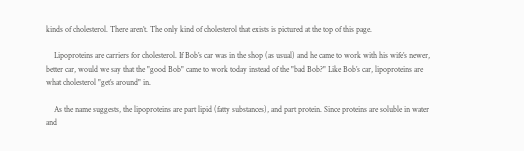kinds of cholesterol. There aren’t. The only kind of cholesterol that exists is pictured at the top of this page.

    Lipoproteins are carriers for cholesterol. If Bob’s car was in the shop (as usual) and he came to work with his wife’s newer, better car, would we say that the "good Bob" came to work today instead of the "bad Bob?" Like Bob’s car, lipoproteins are what cholesterol "get’s around" in.

    As the name suggests, the lipoproteins are part lipid (fatty substances), and part protein. Since proteins are soluble in water and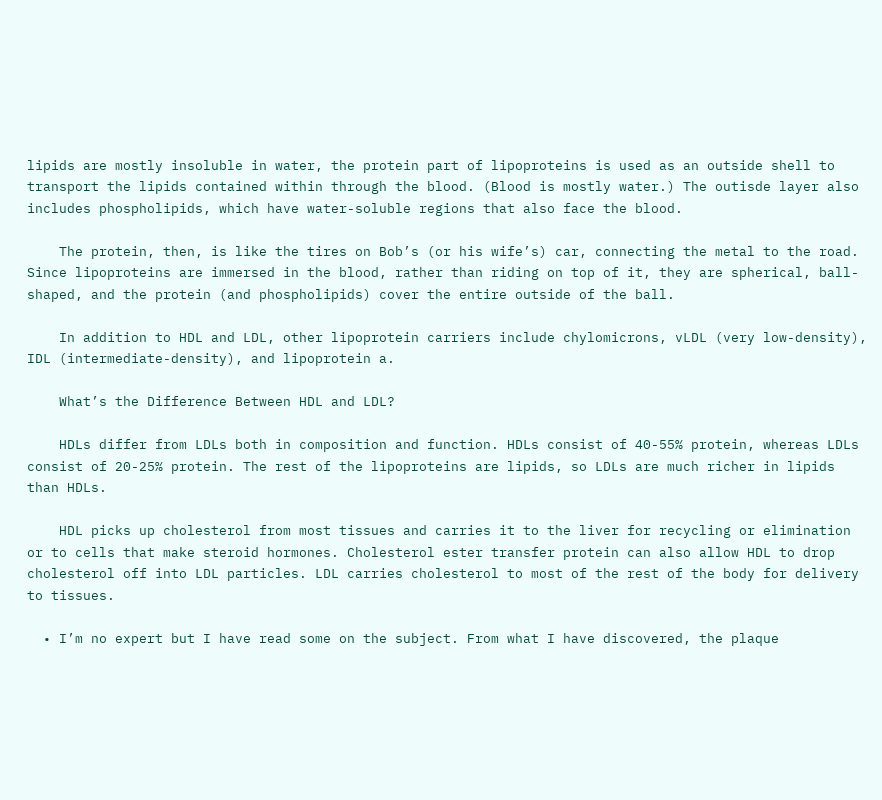lipids are mostly insoluble in water, the protein part of lipoproteins is used as an outside shell to transport the lipids contained within through the blood. (Blood is mostly water.) The outisde layer also includes phospholipids, which have water-soluble regions that also face the blood.

    The protein, then, is like the tires on Bob’s (or his wife’s) car, connecting the metal to the road. Since lipoproteins are immersed in the blood, rather than riding on top of it, they are spherical, ball-shaped, and the protein (and phospholipids) cover the entire outside of the ball.

    In addition to HDL and LDL, other lipoprotein carriers include chylomicrons, vLDL (very low-density), IDL (intermediate-density), and lipoprotein a.

    What’s the Difference Between HDL and LDL?

    HDLs differ from LDLs both in composition and function. HDLs consist of 40-55% protein, whereas LDLs consist of 20-25% protein. The rest of the lipoproteins are lipids, so LDLs are much richer in lipids than HDLs.

    HDL picks up cholesterol from most tissues and carries it to the liver for recycling or elimination or to cells that make steroid hormones. Cholesterol ester transfer protein can also allow HDL to drop cholesterol off into LDL particles. LDL carries cholesterol to most of the rest of the body for delivery to tissues.

  • I’m no expert but I have read some on the subject. From what I have discovered, the plaque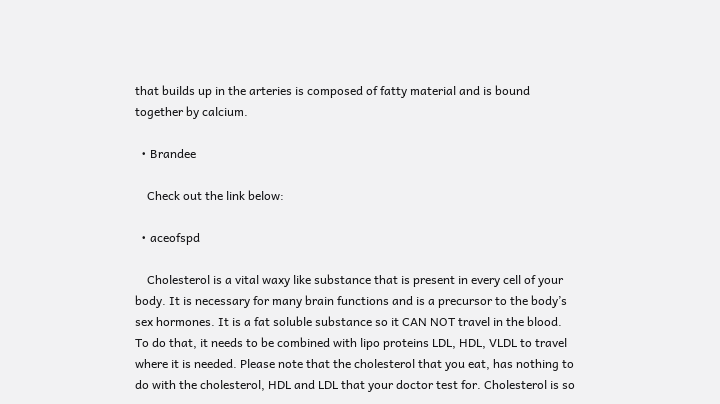that builds up in the arteries is composed of fatty material and is bound together by calcium.

  • Brandee

    Check out the link below:

  • aceofspd

    Cholesterol is a vital waxy like substance that is present in every cell of your body. It is necessary for many brain functions and is a precursor to the body’s sex hormones. It is a fat soluble substance so it CAN NOT travel in the blood. To do that, it needs to be combined with lipo proteins LDL, HDL, VLDL to travel where it is needed. Please note that the cholesterol that you eat, has nothing to do with the cholesterol, HDL and LDL that your doctor test for. Cholesterol is so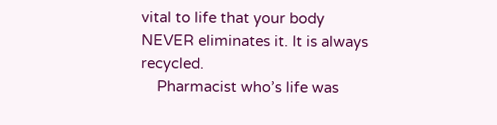vital to life that your body NEVER eliminates it. It is always recycled.
    Pharmacist who’s life was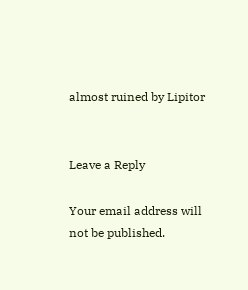almost ruined by Lipitor


Leave a Reply

Your email address will not be published.